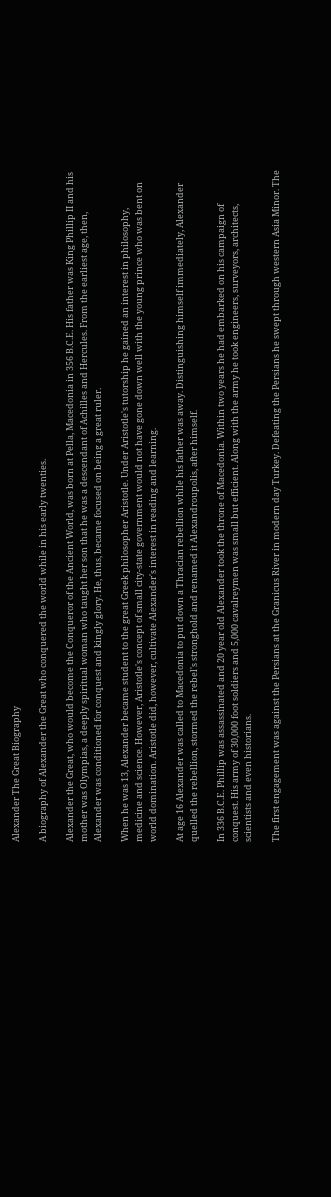Alexander The Great Biography

A biography of Alexander the Great who conquered the world while in his early twenties.

Alexander the Great, who would become the Conqueror of the Ancient World, was born at Pella, Macedonia in 356 B.C.E. His father was King Phillip II and his mother was Olympias, a deeply spiritual woman who taught her son that he was a descendant of Achilles and Hercules. From the earliest age, then, Alexander was conditioned for conquest and kingly glory. He, thus, became focused on being a great ruler.

When he was 13, Alexander became student to the great Greek philosopher Aristotle. Under Aristotle's tutorship he gained an interest in philosophy, medicine and science. However, Aristotle's concept of small city-state government would not have gone down well with the young prince who was bent on world domination. Aristotle did, however, cultivate Alexander's interest in reading and learning.

At age 16 Alexander was called to Macedonia to put down a Thracian rebellion while his father was away. Distinguishing himself immediately, Alexander quelled the rebellion, stormed the rebel's stronghold and renamed it Alexandroupolis, after himself.

In 336 B.C.E. Phillip was assassinated and 20 year old Alexander took the throne of Macedonia. Within two years he had embarked on his campaign of conquest. His army of 30,000 foot soldiers and 5,000 cavalreymen was small but efficient. Along with the army he took engineers, surveyors, architects, scientists and even historians.

The first engagement was against the Persians at the Granicus River in modern day Turkey. Defeating the Persians he swept through western Asia Minor. The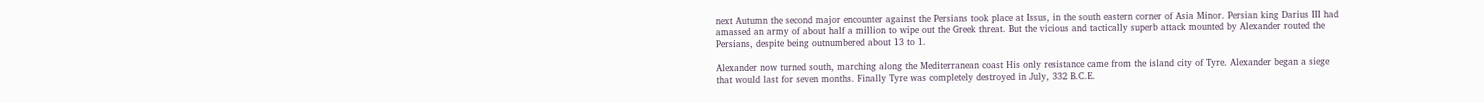next Autumn the second major encounter against the Persians took place at Issus, in the south eastern corner of Asia Minor. Persian king Darius III had amassed an army of about half a million to wipe out the Greek threat. But the vicious and tactically superb attack mounted by Alexander routed the Persians, despite being outnumbered about 13 to 1.

Alexander now turned south, marching along the Mediterranean coast His only resistance came from the island city of Tyre. Alexander began a siege that would last for seven months. Finally Tyre was completely destroyed in July, 332 B.C.E.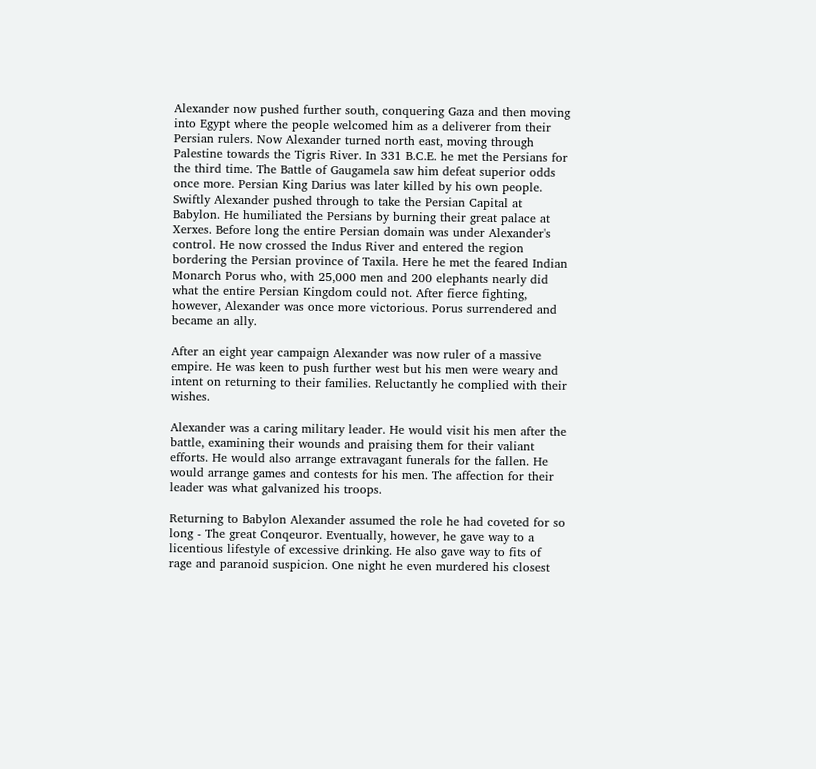Alexander now pushed further south, conquering Gaza and then moving into Egypt where the people welcomed him as a deliverer from their Persian rulers. Now Alexander turned north east, moving through Palestine towards the Tigris River. In 331 B.C.E. he met the Persians for the third time. The Battle of Gaugamela saw him defeat superior odds once more. Persian King Darius was later killed by his own people. Swiftly Alexander pushed through to take the Persian Capital at Babylon. He humiliated the Persians by burning their great palace at Xerxes. Before long the entire Persian domain was under Alexander's control. He now crossed the Indus River and entered the region bordering the Persian province of Taxila. Here he met the feared Indian Monarch Porus who, with 25,000 men and 200 elephants nearly did what the entire Persian Kingdom could not. After fierce fighting, however, Alexander was once more victorious. Porus surrendered and became an ally.

After an eight year campaign Alexander was now ruler of a massive empire. He was keen to push further west but his men were weary and intent on returning to their families. Reluctantly he complied with their wishes.

Alexander was a caring military leader. He would visit his men after the battle, examining their wounds and praising them for their valiant efforts. He would also arrange extravagant funerals for the fallen. He would arrange games and contests for his men. The affection for their leader was what galvanized his troops.

Returning to Babylon Alexander assumed the role he had coveted for so long - The great Conqeuror. Eventually, however, he gave way to a licentious lifestyle of excessive drinking. He also gave way to fits of rage and paranoid suspicion. One night he even murdered his closest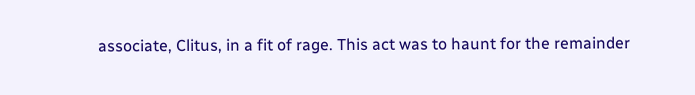associate, Clitus, in a fit of rage. This act was to haunt for the remainder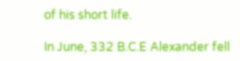of his short life.

In June, 332 B.C.E Alexander fell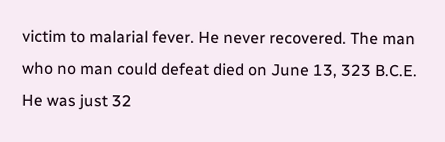victim to malarial fever. He never recovered. The man who no man could defeat died on June 13, 323 B.C.E. He was just 32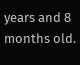years and 8 months old.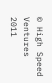© High Speed Ventures 2011